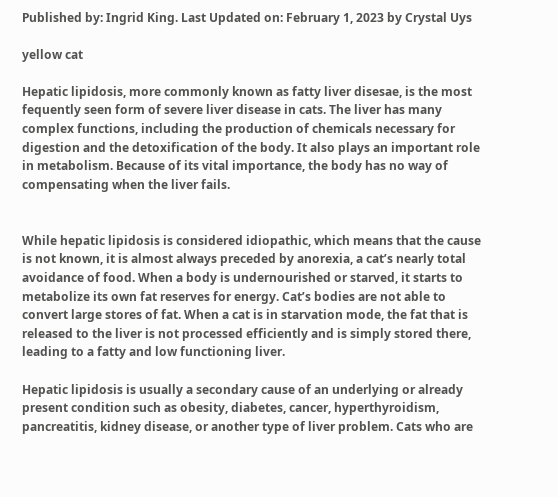Published by: Ingrid King. Last Updated on: February 1, 2023 by Crystal Uys

yellow cat

Hepatic lipidosis, more commonly known as fatty liver disesae, is the most fequently seen form of severe liver disease in cats. The liver has many complex functions, including the production of chemicals necessary for digestion and the detoxification of the body. It also plays an important role in metabolism. Because of its vital importance, the body has no way of compensating when the liver fails.


While hepatic lipidosis is considered idiopathic, which means that the cause is not known, it is almost always preceded by anorexia, a cat’s nearly total avoidance of food. When a body is undernourished or starved, it starts to metabolize its own fat reserves for energy. Cat’s bodies are not able to convert large stores of fat. When a cat is in starvation mode, the fat that is released to the liver is not processed efficiently and is simply stored there, leading to a fatty and low functioning liver.

Hepatic lipidosis is usually a secondary cause of an underlying or already present condition such as obesity, diabetes, cancer, hyperthyroidism, pancreatitis, kidney disease, or another type of liver problem. Cats who are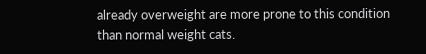already overweight are more prone to this condition than normal weight cats.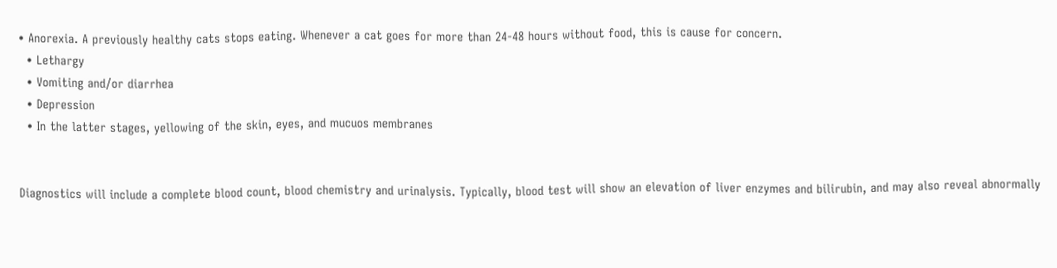• Anorexia. A previously healthy cats stops eating. Whenever a cat goes for more than 24-48 hours without food, this is cause for concern.
  • Lethargy
  • Vomiting and/or diarrhea
  • Depression
  • In the latter stages, yellowing of the skin, eyes, and mucuos membranes


Diagnostics will include a complete blood count, blood chemistry and urinalysis. Typically, blood test will show an elevation of liver enzymes and bilirubin, and may also reveal abnormally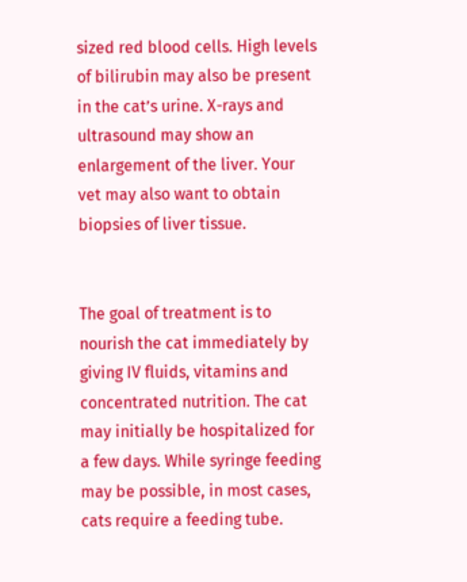sized red blood cells. High levels of bilirubin may also be present in the cat’s urine. X-rays and ultrasound may show an enlargement of the liver. Your vet may also want to obtain biopsies of liver tissue.


The goal of treatment is to nourish the cat immediately by giving IV fluids, vitamins and concentrated nutrition. The cat may initially be hospitalized for a few days. While syringe feeding may be possible, in most cases, cats require a feeding tube.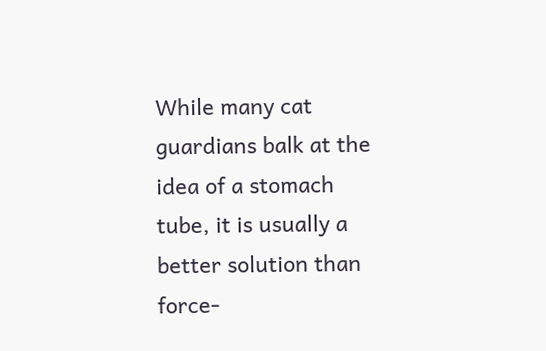While many cat guardians balk at the idea of a stomach tube, it is usually a better solution than force-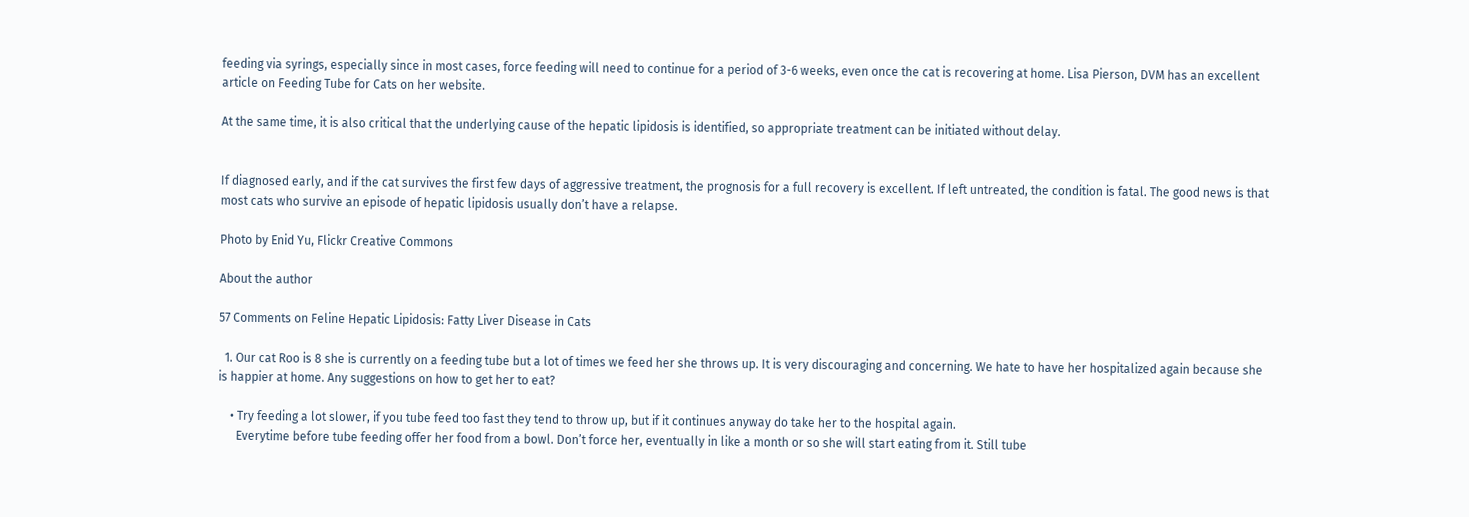feeding via syrings, especially since in most cases, force feeding will need to continue for a period of 3-6 weeks, even once the cat is recovering at home. Lisa Pierson, DVM has an excellent article on Feeding Tube for Cats on her website.

At the same time, it is also critical that the underlying cause of the hepatic lipidosis is identified, so appropriate treatment can be initiated without delay.


If diagnosed early, and if the cat survives the first few days of aggressive treatment, the prognosis for a full recovery is excellent. If left untreated, the condition is fatal. The good news is that most cats who survive an episode of hepatic lipidosis usually don’t have a relapse.

Photo by Enid Yu, Flickr Creative Commons

About the author

57 Comments on Feline Hepatic Lipidosis: Fatty Liver Disease in Cats

  1. Our cat Roo is 8 she is currently on a feeding tube but a lot of times we feed her she throws up. It is very discouraging and concerning. We hate to have her hospitalized again because she is happier at home. Any suggestions on how to get her to eat?

    • Try feeding a lot slower, if you tube feed too fast they tend to throw up, but if it continues anyway do take her to the hospital again.
      Everytime before tube feeding offer her food from a bowl. Don’t force her, eventually in like a month or so she will start eating from it. Still tube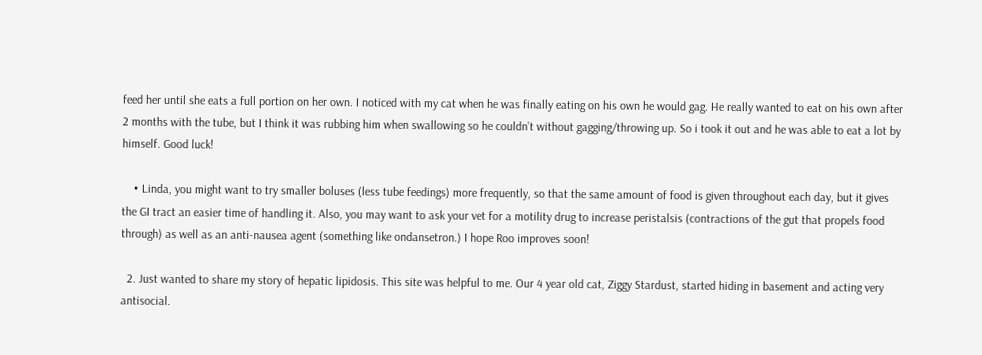feed her until she eats a full portion on her own. I noticed with my cat when he was finally eating on his own he would gag. He really wanted to eat on his own after 2 months with the tube, but I think it was rubbing him when swallowing so he couldn’t without gagging/throwing up. So i took it out and he was able to eat a lot by himself. Good luck!

    • Linda, you might want to try smaller boluses (less tube feedings) more frequently, so that the same amount of food is given throughout each day, but it gives the GI tract an easier time of handling it. Also, you may want to ask your vet for a motility drug to increase peristalsis (contractions of the gut that propels food through) as well as an anti-nausea agent (something like ondansetron.) I hope Roo improves soon!

  2. Just wanted to share my story of hepatic lipidosis. This site was helpful to me. Our 4 year old cat, Ziggy Stardust, started hiding in basement and acting very antisocial.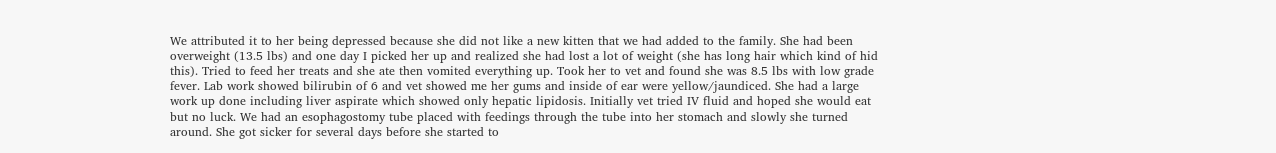We attributed it to her being depressed because she did not like a new kitten that we had added to the family. She had been overweight (13.5 lbs) and one day I picked her up and realized she had lost a lot of weight (she has long hair which kind of hid this). Tried to feed her treats and she ate then vomited everything up. Took her to vet and found she was 8.5 lbs with low grade fever. Lab work showed bilirubin of 6 and vet showed me her gums and inside of ear were yellow/jaundiced. She had a large work up done including liver aspirate which showed only hepatic lipidosis. Initially vet tried IV fluid and hoped she would eat but no luck. We had an esophagostomy tube placed with feedings through the tube into her stomach and slowly she turned around. She got sicker for several days before she started to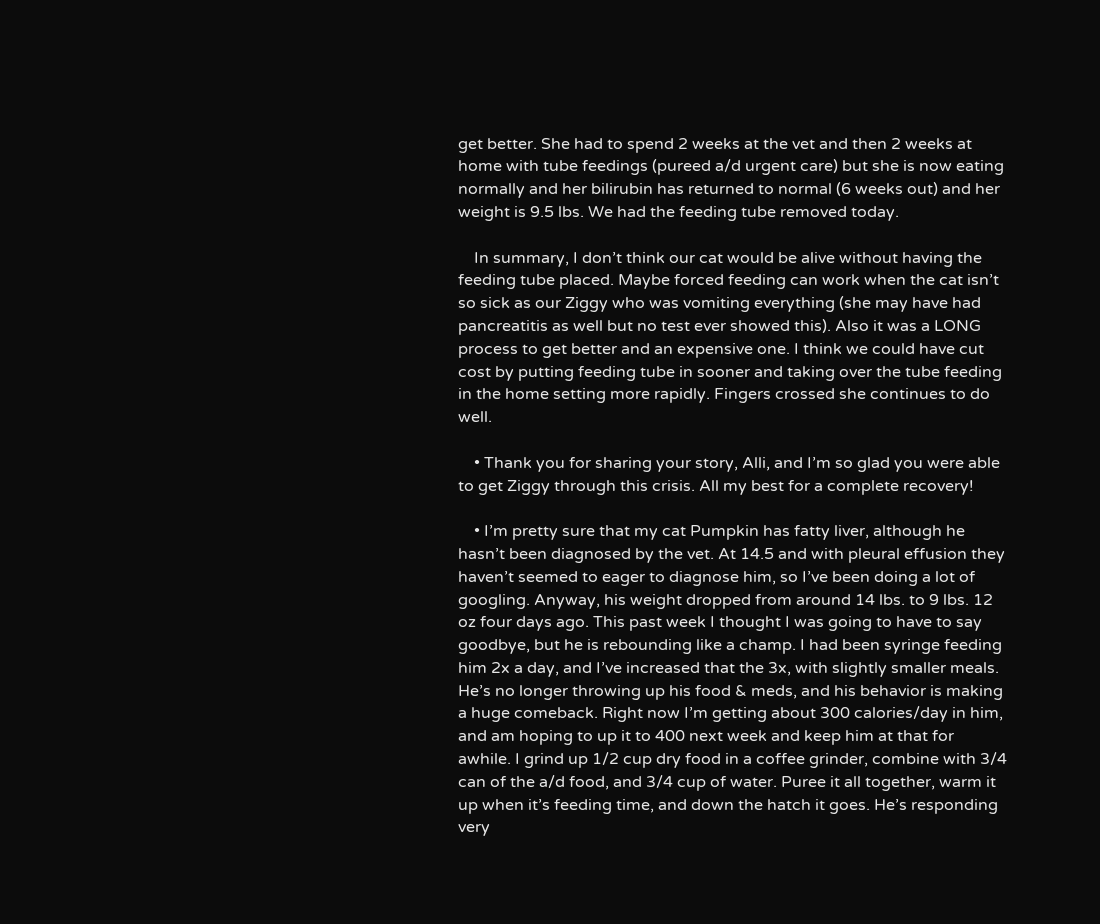get better. She had to spend 2 weeks at the vet and then 2 weeks at home with tube feedings (pureed a/d urgent care) but she is now eating normally and her bilirubin has returned to normal (6 weeks out) and her weight is 9.5 lbs. We had the feeding tube removed today.

    In summary, I don’t think our cat would be alive without having the feeding tube placed. Maybe forced feeding can work when the cat isn’t so sick as our Ziggy who was vomiting everything (she may have had pancreatitis as well but no test ever showed this). Also it was a LONG process to get better and an expensive one. I think we could have cut cost by putting feeding tube in sooner and taking over the tube feeding in the home setting more rapidly. Fingers crossed she continues to do well.

    • Thank you for sharing your story, Alli, and I’m so glad you were able to get Ziggy through this crisis. All my best for a complete recovery!

    • I’m pretty sure that my cat Pumpkin has fatty liver, although he hasn’t been diagnosed by the vet. At 14.5 and with pleural effusion they haven’t seemed to eager to diagnose him, so I’ve been doing a lot of googling. Anyway, his weight dropped from around 14 lbs. to 9 lbs. 12 oz four days ago. This past week I thought I was going to have to say goodbye, but he is rebounding like a champ. I had been syringe feeding him 2x a day, and I’ve increased that the 3x, with slightly smaller meals. He’s no longer throwing up his food & meds, and his behavior is making a huge comeback. Right now I’m getting about 300 calories/day in him, and am hoping to up it to 400 next week and keep him at that for awhile. I grind up 1/2 cup dry food in a coffee grinder, combine with 3/4 can of the a/d food, and 3/4 cup of water. Puree it all together, warm it up when it’s feeding time, and down the hatch it goes. He’s responding very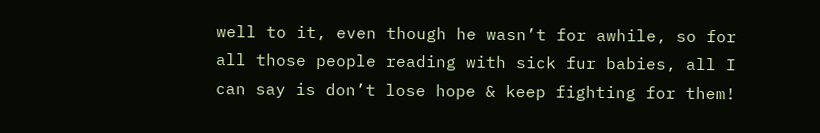well to it, even though he wasn’t for awhile, so for all those people reading with sick fur babies, all I can say is don’t lose hope & keep fighting for them!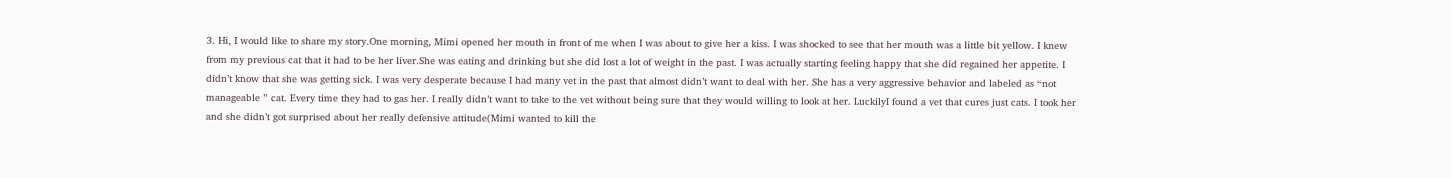3. Hi, I would like to share my story.One morning, Mimi opened her mouth in front of me when I was about to give her a kiss. I was shocked to see that her mouth was a little bit yellow. I knew from my previous cat that it had to be her liver.She was eating and drinking but she did lost a lot of weight in the past. I was actually starting feeling happy that she did regained her appetite. I didn’t know that she was getting sick. I was very desperate because I had many vet in the past that almost didn’t want to deal with her. She has a very aggressive behavior and labeled as “not manageable ” cat. Every time they had to gas her. I really didn’t want to take to the vet without being sure that they would willing to look at her. LuckilyI found a vet that cures just cats. I took her and she didn’t got surprised about her really defensive attitude(Mimi wanted to kill the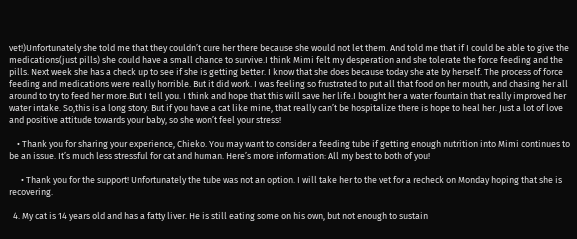vet!)Unfortunately she told me that they couldn’t cure her there because she would not let them. And told me that if I could be able to give the medications(just pills) she could have a small chance to survive.I think Mimi felt my desperation and she tolerate the force feeding and the pills. Next week she has a check up to see if she is getting better. I know that she does because today she ate by herself. The process of force feeding and medications were really horrible. But it did work. I was feeling so frustrated to put all that food on her mouth, and chasing her all around to try to feed her more.But I tell you. I think and hope that this will save her life.I bought her a water fountain that really improved her water intake. So,this is a long story. But if you have a cat like mine, that really can’t be hospitalize there is hope to heal her. Just a lot of love and positive attitude towards your baby, so she won’t feel your stress!

    • Thank you for sharing your experience, Chieko. You may want to consider a feeding tube if getting enough nutrition into Mimi continues to be an issue. It’s much less stressful for cat and human. Here’s more information: All my best to both of you!

      • Thank you for the support! Unfortunately the tube was not an option. I will take her to the vet for a recheck on Monday hoping that she is recovering.

  4. My cat is 14 years old and has a fatty liver. He is still eating some on his own, but not enough to sustain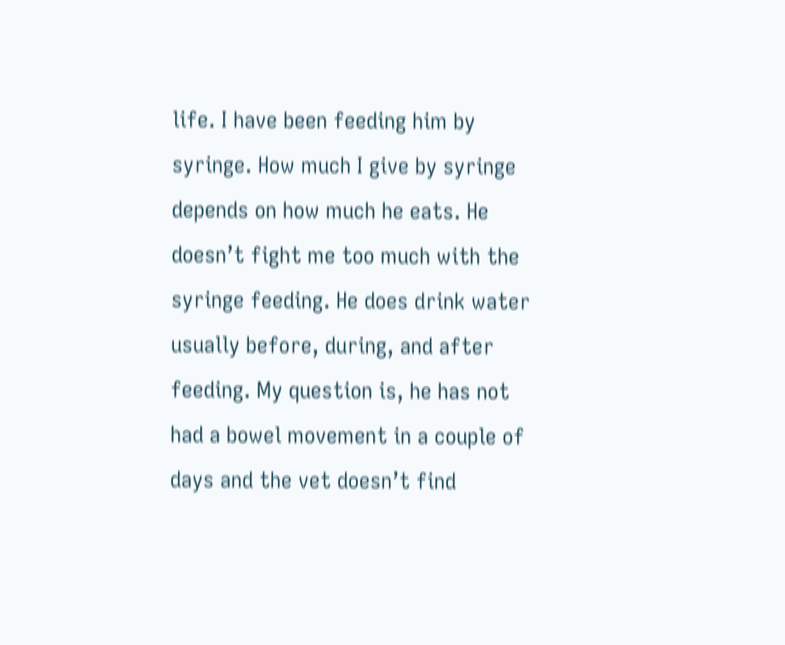life. I have been feeding him by syringe. How much I give by syringe depends on how much he eats. He doesn’t fight me too much with the syringe feeding. He does drink water usually before, during, and after feeding. My question is, he has not had a bowel movement in a couple of days and the vet doesn’t find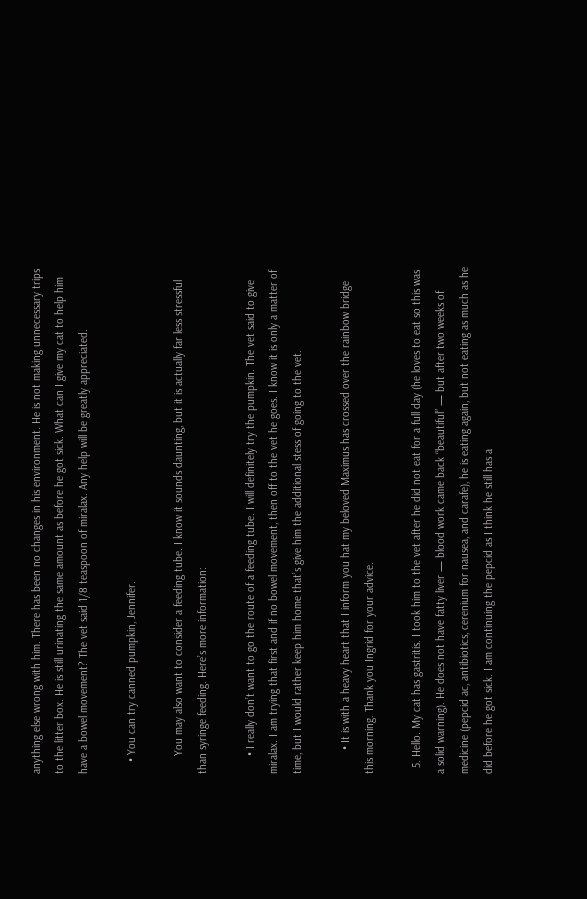anything else wrong with him. There has been no changes in his environment. He is not making unnecessary trips to the litter box. He is still urinating the same amount as before he got sick. What can I give my cat to help him have a bowel movement? The vet said 1/8 teaspoon of miralax. Any help will be greatly appreciated.

    • You can try canned pumpkin, Jennifer.

      You may also want to consider a feeding tube. I know it sounds daunting, but it is actually far less stressful than syringe feeding. Here’s more information:

      • I really don’t want to go the route of a feeding tube. I will definitely try the pumpkin. The vet said to give miralax. I am trying that first and if no bowel movement, then off to the vet he goes. I know it is only a matter of time, but I would rather keep him home that’s give him the additional stess of going to the vet.

        • It is with a heavy heart that I inform you hat my beloved Maximus has crossed over the rainbow bridge this morning. Thank you Ingrid for your advice.

  5. Hello. My cat has gastritis. I took him to the vet after he did not eat for a full day (he loves to eat so this was a solid warning). He does not have fatty liver — blood work came back “beautiful” — but after two weeks of medicine (pepcid ac, antibiotics, cerenium for nausea, and carafe), he is eating again, but not eating as much as he did before he got sick. I am continuing the pepcid as I think he still has a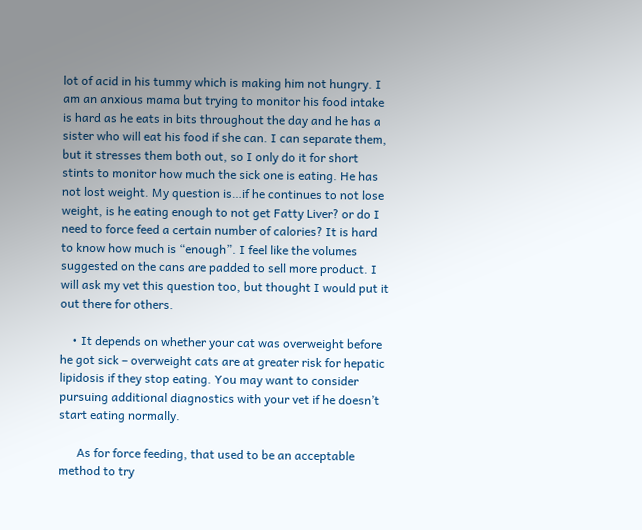lot of acid in his tummy which is making him not hungry. I am an anxious mama but trying to monitor his food intake is hard as he eats in bits throughout the day and he has a sister who will eat his food if she can. I can separate them, but it stresses them both out, so I only do it for short stints to monitor how much the sick one is eating. He has not lost weight. My question is…if he continues to not lose weight, is he eating enough to not get Fatty Liver? or do I need to force feed a certain number of calories? It is hard to know how much is “enough”. I feel like the volumes suggested on the cans are padded to sell more product. I will ask my vet this question too, but thought I would put it out there for others.

    • It depends on whether your cat was overweight before he got sick – overweight cats are at greater risk for hepatic lipidosis if they stop eating. You may want to consider pursuing additional diagnostics with your vet if he doesn’t start eating normally.

      As for force feeding, that used to be an acceptable method to try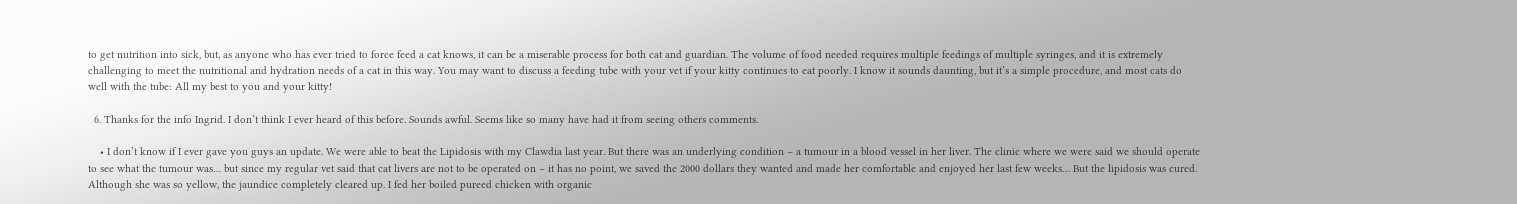to get nutrition into sick, but, as anyone who has ever tried to force feed a cat knows, it can be a miserable process for both cat and guardian. The volume of food needed requires multiple feedings of multiple syringes, and it is extremely challenging to meet the nutritional and hydration needs of a cat in this way. You may want to discuss a feeding tube with your vet if your kitty continues to eat poorly. I know it sounds daunting, but it’s a simple procedure, and most cats do well with the tube: All my best to you and your kitty!

  6. Thanks for the info Ingrid. I don’t think I ever heard of this before. Sounds awful. Seems like so many have had it from seeing others comments.

    • I don’t know if I ever gave you guys an update. We were able to beat the Lipidosis with my Clawdia last year. But there was an underlying condition – a tumour in a blood vessel in her liver. The clinic where we were said we should operate to see what the tumour was… but since my regular vet said that cat livers are not to be operated on – it has no point, we saved the 2000 dollars they wanted and made her comfortable and enjoyed her last few weeks… But the lipidosis was cured. Although she was so yellow, the jaundice completely cleared up. I fed her boiled pureed chicken with organic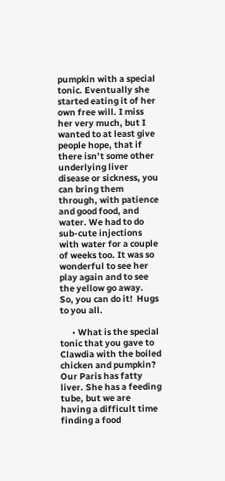pumpkin with a special tonic. Eventually she started eating it of her own free will. I miss her very much, but I wanted to at least give people hope, that if there isn’t some other underlying liver disease or sickness, you can bring them through, with patience and good food, and water. We had to do sub-cute injections with water for a couple of weeks too. It was so wonderful to see her play again and to see the yellow go away.  So, you can do it!  Hugs to you all.

      • What is the special tonic that you gave to Clawdia with the boiled chicken and pumpkin? Our Paris has fatty liver. She has a feeding tube, but we are having a difficult time finding a food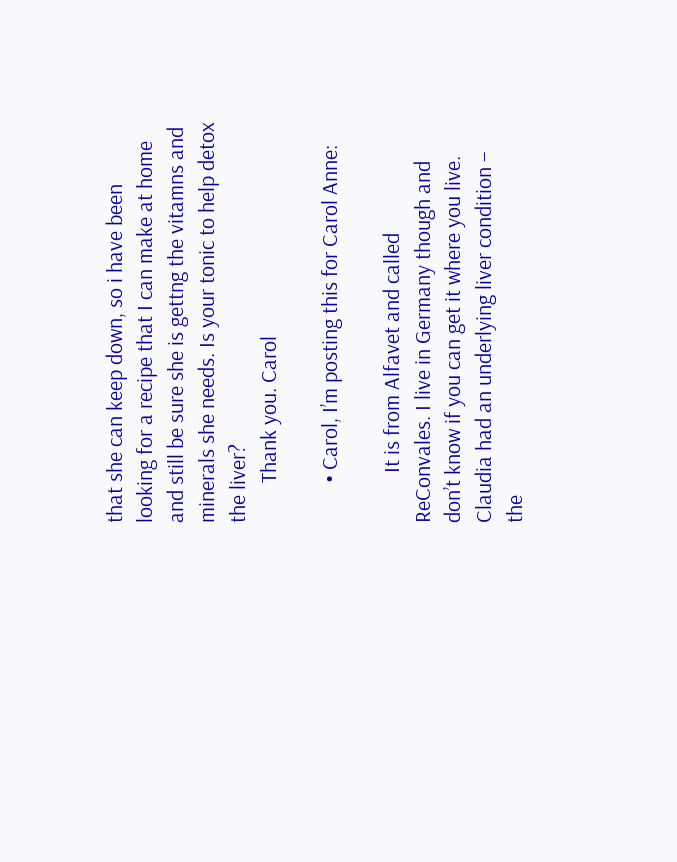that she can keep down, so i have been looking for a recipe that I can make at home and still be sure she is gettng the vitamns and minerals she needs. Is your tonic to help detox the liver?
        Thank you. Carol

        • Carol, I’m posting this for Carol Anne:

          It is from Alfavet and called ReConvales. I live in Germany though and don’t know if you can get it where you live. Claudia had an underlying liver condition – the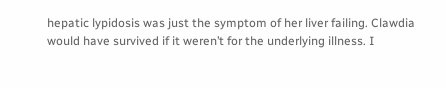hepatic lypidosis was just the symptom of her liver failing. Clawdia would have survived if it weren’t for the underlying illness. I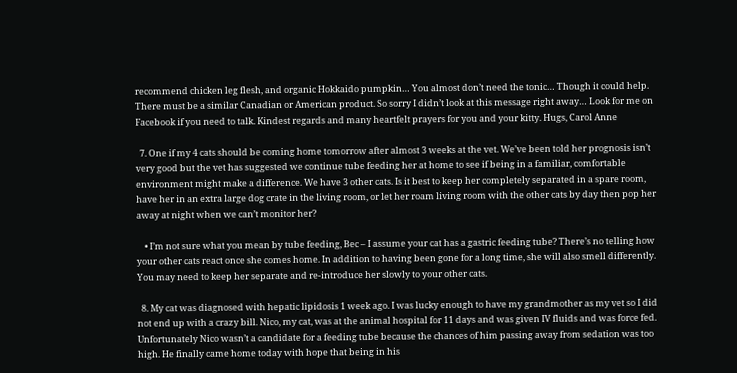recommend chicken leg flesh, and organic Hokkaido pumpkin… You almost don’t need the tonic… Though it could help. There must be a similar Canadian or American product. So sorry I didn’t look at this message right away… Look for me on Facebook if you need to talk. Kindest regards and many heartfelt prayers for you and your kitty. Hugs, Carol Anne

  7. One if my 4 cats should be coming home tomorrow after almost 3 weeks at the vet. We’ve been told her prognosis isn’t very good but the vet has suggested we continue tube feeding her at home to see if being in a familiar, comfortable environment might make a difference. We have 3 other cats. Is it best to keep her completely separated in a spare room, have her in an extra large dog crate in the living room, or let her roam living room with the other cats by day then pop her away at night when we can’t monitor her?

    • I’m not sure what you mean by tube feeding, Bec – I assume your cat has a gastric feeding tube? There’s no telling how your other cats react once she comes home. In addition to having been gone for a long time, she will also smell differently. You may need to keep her separate and re-introduce her slowly to your other cats.

  8. My cat was diagnosed with hepatic lipidosis 1 week ago. I was lucky enough to have my grandmother as my vet so I did not end up with a crazy bill. Nico, my cat, was at the animal hospital for 11 days and was given IV fluids and was force fed. Unfortunately Nico wasn’t a candidate for a feeding tube because the chances of him passing away from sedation was too high. He finally came home today with hope that being in his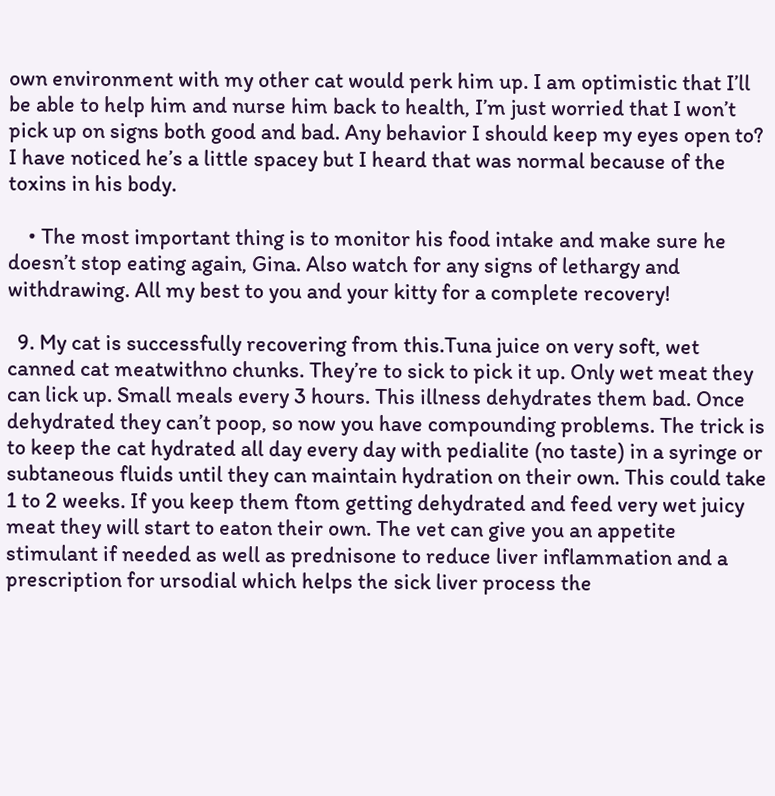own environment with my other cat would perk him up. I am optimistic that I’ll be able to help him and nurse him back to health, I’m just worried that I won’t pick up on signs both good and bad. Any behavior I should keep my eyes open to? I have noticed he’s a little spacey but I heard that was normal because of the toxins in his body.

    • The most important thing is to monitor his food intake and make sure he doesn’t stop eating again, Gina. Also watch for any signs of lethargy and withdrawing. All my best to you and your kitty for a complete recovery!

  9. My cat is successfully recovering from this.Tuna juice on very soft, wet canned cat meatwithno chunks. They’re to sick to pick it up. Only wet meat they can lick up. Small meals every 3 hours. This illness dehydrates them bad. Once dehydrated they can’t poop, so now you have compounding problems. The trick is to keep the cat hydrated all day every day with pedialite (no taste) in a syringe or subtaneous fluids until they can maintain hydration on their own. This could take 1 to 2 weeks. If you keep them ftom getting dehydrated and feed very wet juicy meat they will start to eaton their own. The vet can give you an appetite stimulant if needed as well as prednisone to reduce liver inflammation and a prescription for ursodial which helps the sick liver process the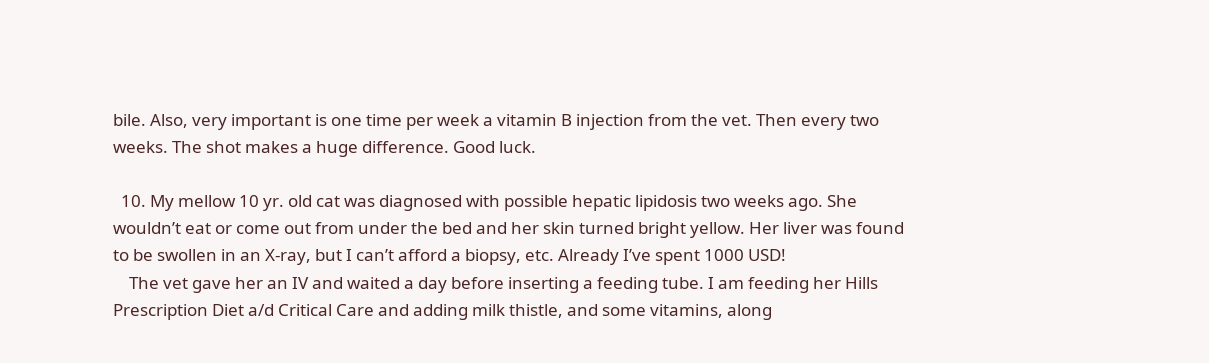bile. Also, very important is one time per week a vitamin B injection from the vet. Then every two weeks. The shot makes a huge difference. Good luck.

  10. My mellow 10 yr. old cat was diagnosed with possible hepatic lipidosis two weeks ago. She wouldn’t eat or come out from under the bed and her skin turned bright yellow. Her liver was found to be swollen in an X-ray, but I can’t afford a biopsy, etc. Already I’ve spent 1000 USD!
    The vet gave her an IV and waited a day before inserting a feeding tube. I am feeding her Hills Prescription Diet a/d Critical Care and adding milk thistle, and some vitamins, along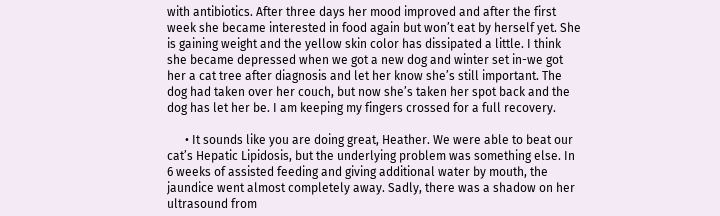with antibiotics. After three days her mood improved and after the first week she became interested in food again but won’t eat by herself yet. She is gaining weight and the yellow skin color has dissipated a little. I think she became depressed when we got a new dog and winter set in-we got her a cat tree after diagnosis and let her know she’s still important. The dog had taken over her couch, but now she’s taken her spot back and the dog has let her be. I am keeping my fingers crossed for a full recovery.

      • It sounds like you are doing great, Heather. We were able to beat our cat’s Hepatic Lipidosis, but the underlying problem was something else. In 6 weeks of assisted feeding and giving additional water by mouth, the jaundice went almost completely away. Sadly, there was a shadow on her ultrasound from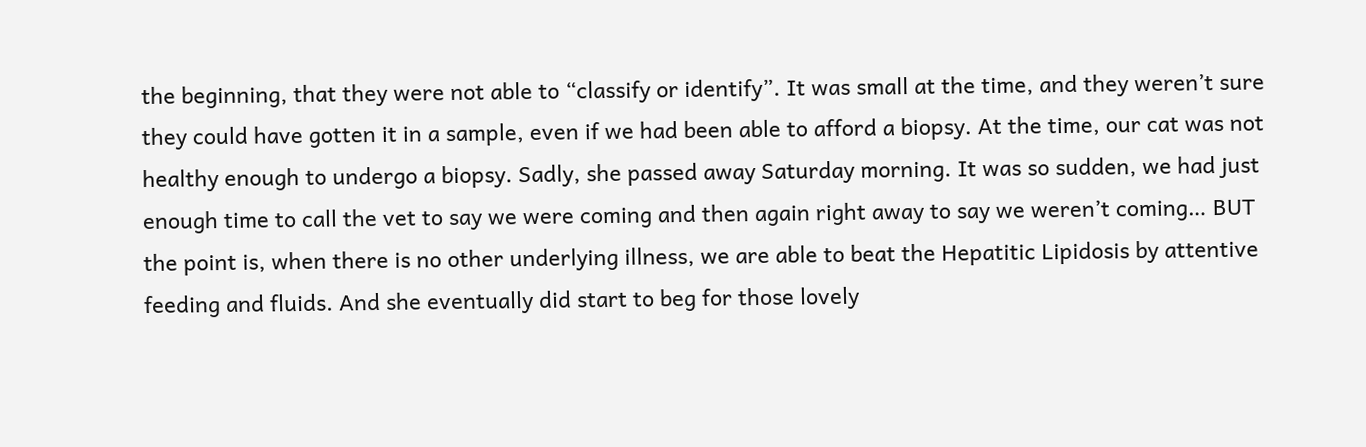the beginning, that they were not able to “classify or identify”. It was small at the time, and they weren’t sure they could have gotten it in a sample, even if we had been able to afford a biopsy. At the time, our cat was not healthy enough to undergo a biopsy. Sadly, she passed away Saturday morning. It was so sudden, we had just enough time to call the vet to say we were coming and then again right away to say we weren’t coming… BUT the point is, when there is no other underlying illness, we are able to beat the Hepatitic Lipidosis by attentive feeding and fluids. And she eventually did start to beg for those lovely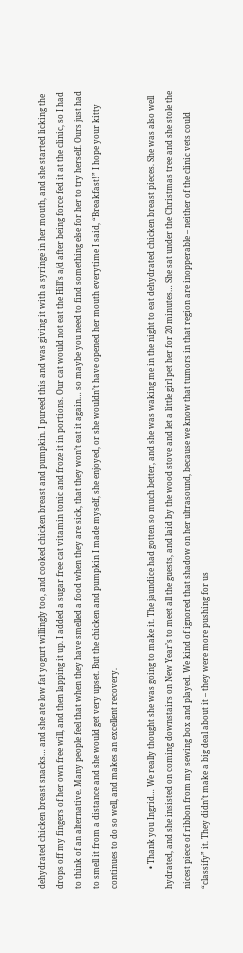dehydrated chicken breast snacks… and she ate low fat yogurt willingly too, and cooked chicken breast and pumpkin. I pureed this and was giving it with a syringe in her mouth, and she started licking the drops off my fingers of her own free will, and then lapping it up. I added a sugar free cat vitamin tonic and froze it in portions. Our cat would not eat the Hill’s a/d after being force fed it at the clinic, so I had to think of an alternative. Many people feel that when they have smelled a food when they are sick, that they won’t eat it again… so maybe you need to find something else for her to try herself. Ours just had to smell it from a distance and she would get very upset. But the chicken and pumpkin I made myself, she enjoyed, or she wouldn’t have opened her mouth everytime I said, “Breakfast!” I hope your kitty continues to do so well, and makes an excellent recovery.

          • Thank you Ingrid… We really thought she was going to make it. The jaundice had gotten so much better, and she was waking me in the night to eat dehydrated chicken breast pieces. She was also well hydrated, and she insisted on coming downstairs on New Year’s to meet all the guests, and laid by the wood stove and let a little girl pet her for 20 minutes… She sat under the Christmas tree and she stole the nicest piece of ribbon from my sewing box and played. We kind of ignored that shadow on her ultrasound, because we know that tumors in that region are inopperable – neither of the clinic vets could “classify” it. They didn’t make a big deal about it – they were more pushing for us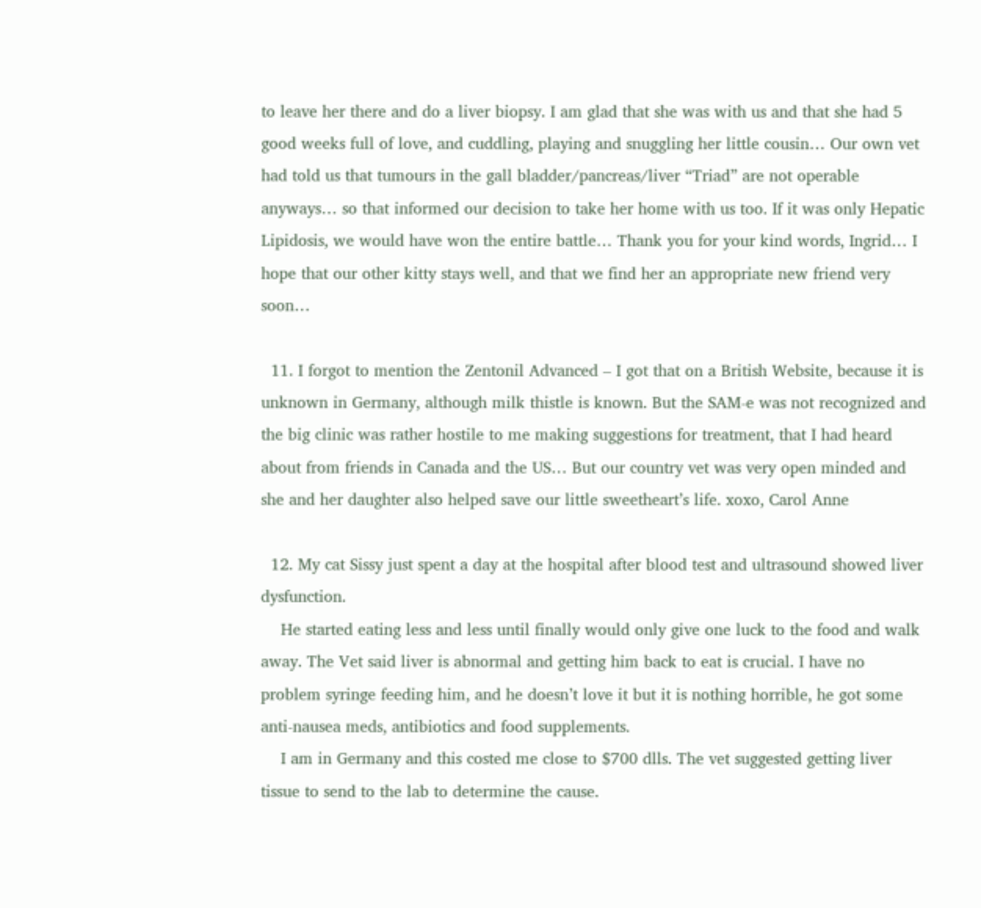to leave her there and do a liver biopsy. I am glad that she was with us and that she had 5 good weeks full of love, and cuddling, playing and snuggling her little cousin… Our own vet had told us that tumours in the gall bladder/pancreas/liver “Triad” are not operable anyways… so that informed our decision to take her home with us too. If it was only Hepatic Lipidosis, we would have won the entire battle… Thank you for your kind words, Ingrid… I hope that our other kitty stays well, and that we find her an appropriate new friend very soon…

  11. I forgot to mention the Zentonil Advanced – I got that on a British Website, because it is unknown in Germany, although milk thistle is known. But the SAM-e was not recognized and the big clinic was rather hostile to me making suggestions for treatment, that I had heard about from friends in Canada and the US… But our country vet was very open minded and she and her daughter also helped save our little sweetheart’s life. xoxo, Carol Anne

  12. My cat Sissy just spent a day at the hospital after blood test and ultrasound showed liver dysfunction.
    He started eating less and less until finally would only give one luck to the food and walk away. The Vet said liver is abnormal and getting him back to eat is crucial. I have no problem syringe feeding him, and he doesn’t love it but it is nothing horrible, he got some anti-nausea meds, antibiotics and food supplements.
    I am in Germany and this costed me close to $700 dlls. The vet suggested getting liver tissue to send to the lab to determine the cause.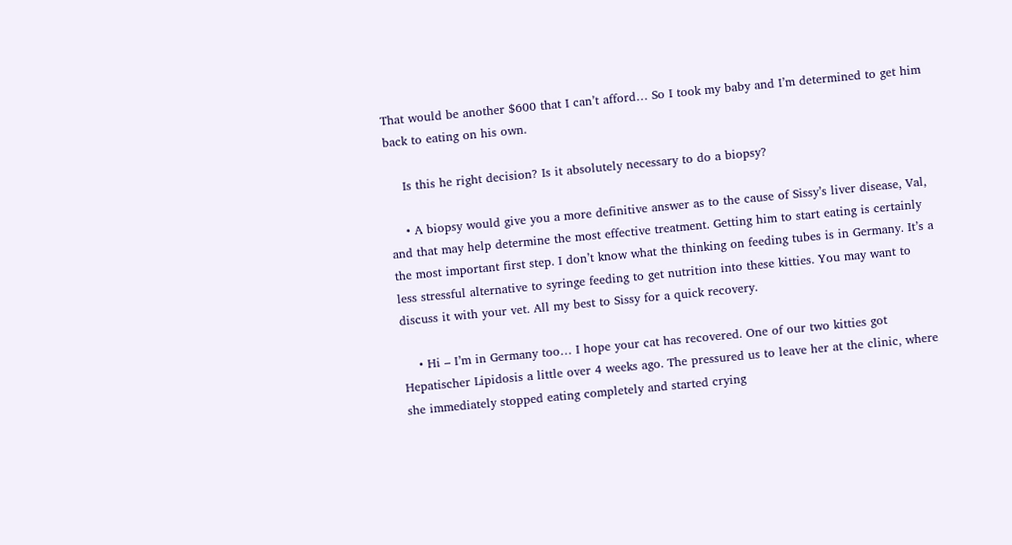That would be another $600 that I can’t afford… So I took my baby and I’m determined to get him back to eating on his own.

    Is this he right decision? Is it absolutely necessary to do a biopsy?

    • A biopsy would give you a more definitive answer as to the cause of Sissy’s liver disease, Val, and that may help determine the most effective treatment. Getting him to start eating is certainly the most important first step. I don’t know what the thinking on feeding tubes is in Germany. It’s a less stressful alternative to syringe feeding to get nutrition into these kitties. You may want to discuss it with your vet. All my best to Sissy for a quick recovery.

    • Hi – I’m in Germany too… I hope your cat has recovered. One of our two kitties got Hepatischer Lipidosis a little over 4 weeks ago. The pressured us to leave her at the clinic, where she immediately stopped eating completely and started crying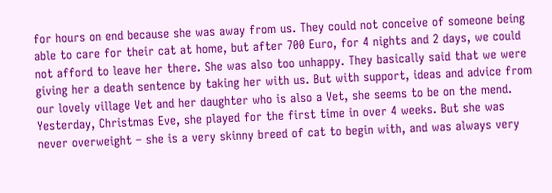for hours on end because she was away from us. They could not conceive of someone being able to care for their cat at home, but after 700 Euro, for 4 nights and 2 days, we could not afford to leave her there. She was also too unhappy. They basically said that we were giving her a death sentence by taking her with us. But with support, ideas and advice from our lovely village Vet and her daughter who is also a Vet, she seems to be on the mend. Yesterday, Christmas Eve, she played for the first time in over 4 weeks. But she was never overweight – she is a very skinny breed of cat to begin with, and was always very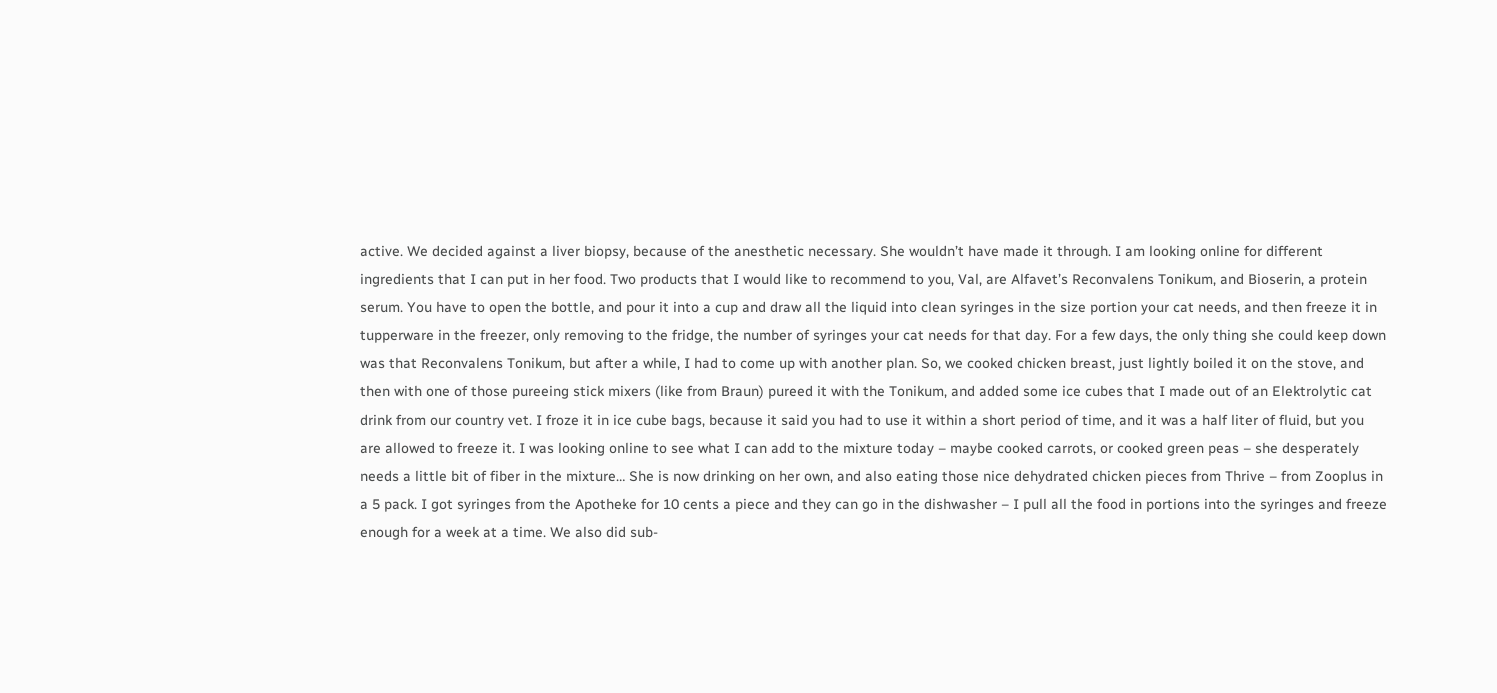active. We decided against a liver biopsy, because of the anesthetic necessary. She wouldn’t have made it through. I am looking online for different ingredients that I can put in her food. Two products that I would like to recommend to you, Val, are Alfavet’s Reconvalens Tonikum, and Bioserin, a protein serum. You have to open the bottle, and pour it into a cup and draw all the liquid into clean syringes in the size portion your cat needs, and then freeze it in tupperware in the freezer, only removing to the fridge, the number of syringes your cat needs for that day. For a few days, the only thing she could keep down was that Reconvalens Tonikum, but after a while, I had to come up with another plan. So, we cooked chicken breast, just lightly boiled it on the stove, and then with one of those pureeing stick mixers (like from Braun) pureed it with the Tonikum, and added some ice cubes that I made out of an Elektrolytic cat drink from our country vet. I froze it in ice cube bags, because it said you had to use it within a short period of time, and it was a half liter of fluid, but you are allowed to freeze it. I was looking online to see what I can add to the mixture today – maybe cooked carrots, or cooked green peas – she desperately needs a little bit of fiber in the mixture… She is now drinking on her own, and also eating those nice dehydrated chicken pieces from Thrive – from Zooplus in a 5 pack. I got syringes from the Apotheke for 10 cents a piece and they can go in the dishwasher – I pull all the food in portions into the syringes and freeze enough for a week at a time. We also did sub-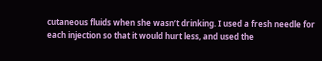cutaneous fluids when she wasn’t drinking. I used a fresh needle for each injection so that it would hurt less, and used the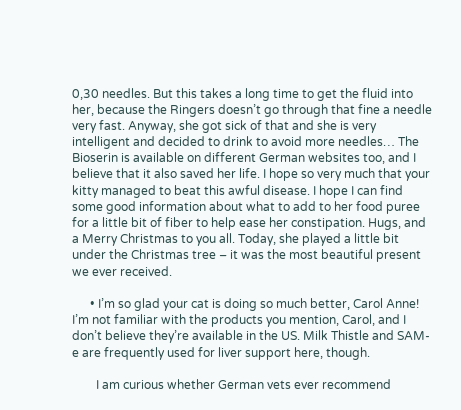0,30 needles. But this takes a long time to get the fluid into her, because the Ringers doesn’t go through that fine a needle very fast. Anyway, she got sick of that and she is very intelligent and decided to drink to avoid more needles… The Bioserin is available on different German websites too, and I believe that it also saved her life. I hope so very much that your kitty managed to beat this awful disease. I hope I can find some good information about what to add to her food puree for a little bit of fiber to help ease her constipation. Hugs, and a Merry Christmas to you all. Today, she played a little bit under the Christmas tree – it was the most beautiful present we ever received.

      • I’m so glad your cat is doing so much better, Carol Anne! I’m not familiar with the products you mention, Carol, and I don’t believe they’re available in the US. Milk Thistle and SAM-e are frequently used for liver support here, though.

        I am curious whether German vets ever recommend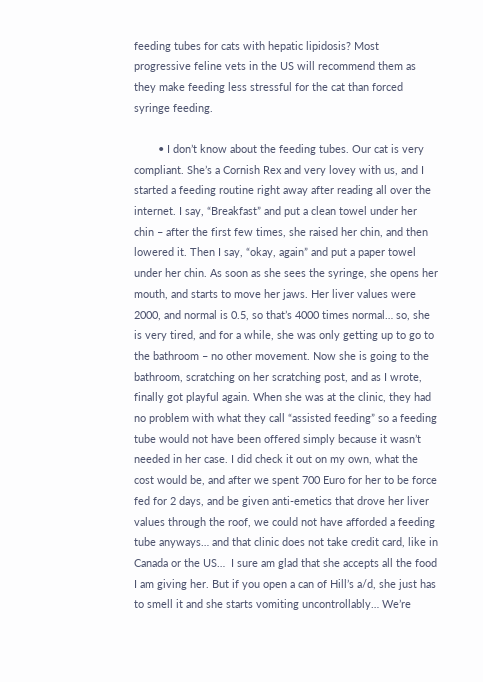feeding tubes for cats with hepatic lipidosis? Most progressive feline vets in the US will recommend them as they make feeding less stressful for the cat than forced syringe feeding.

        • I don’t know about the feeding tubes. Our cat is very compliant. She’s a Cornish Rex and very lovey with us, and I started a feeding routine right away after reading all over the internet. I say, “Breakfast” and put a clean towel under her chin – after the first few times, she raised her chin, and then lowered it. Then I say, “okay, again” and put a paper towel under her chin. As soon as she sees the syringe, she opens her mouth, and starts to move her jaws. Her liver values were 2000, and normal is 0.5, so that’s 4000 times normal… so, she is very tired, and for a while, she was only getting up to go to the bathroom – no other movement. Now she is going to the bathroom, scratching on her scratching post, and as I wrote, finally got playful again. When she was at the clinic, they had no problem with what they call “assisted feeding” so a feeding tube would not have been offered simply because it wasn’t needed in her case. I did check it out on my own, what the cost would be, and after we spent 700 Euro for her to be force fed for 2 days, and be given anti-emetics that drove her liver values through the roof, we could not have afforded a feeding tube anyways… and that clinic does not take credit card, like in Canada or the US…  I sure am glad that she accepts all the food I am giving her. But if you open a can of Hill’s a/d, she just has to smell it and she starts vomiting uncontrollably… We’re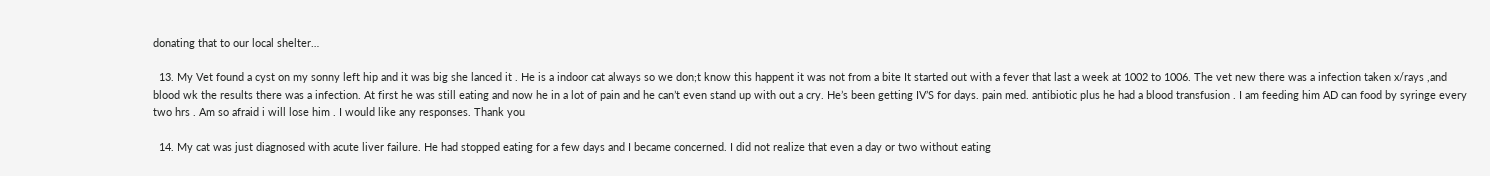donating that to our local shelter…

  13. My Vet found a cyst on my sonny left hip and it was big she lanced it . He is a indoor cat always so we don;t know this happent it was not from a bite It started out with a fever that last a week at 1002 to 1006. The vet new there was a infection taken x/rays ,and blood wk the results there was a infection. At first he was still eating and now he in a lot of pain and he can’t even stand up with out a cry. He’s been getting IV’S for days. pain med. antibiotic plus he had a blood transfusion . I am feeding him AD can food by syringe every two hrs . Am so afraid i will lose him . I would like any responses. Thank you

  14. My cat was just diagnosed with acute liver failure. He had stopped eating for a few days and I became concerned. I did not realize that even a day or two without eating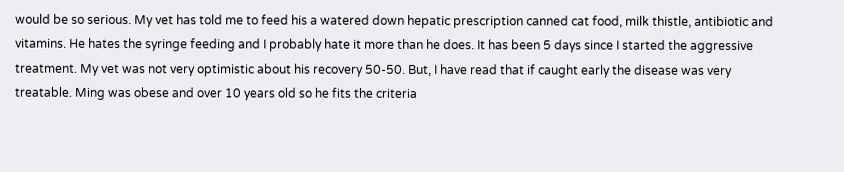would be so serious. My vet has told me to feed his a watered down hepatic prescription canned cat food, milk thistle, antibiotic and vitamins. He hates the syringe feeding and I probably hate it more than he does. It has been 5 days since I started the aggressive treatment. My vet was not very optimistic about his recovery 50-50. But, I have read that if caught early the disease was very treatable. Ming was obese and over 10 years old so he fits the criteria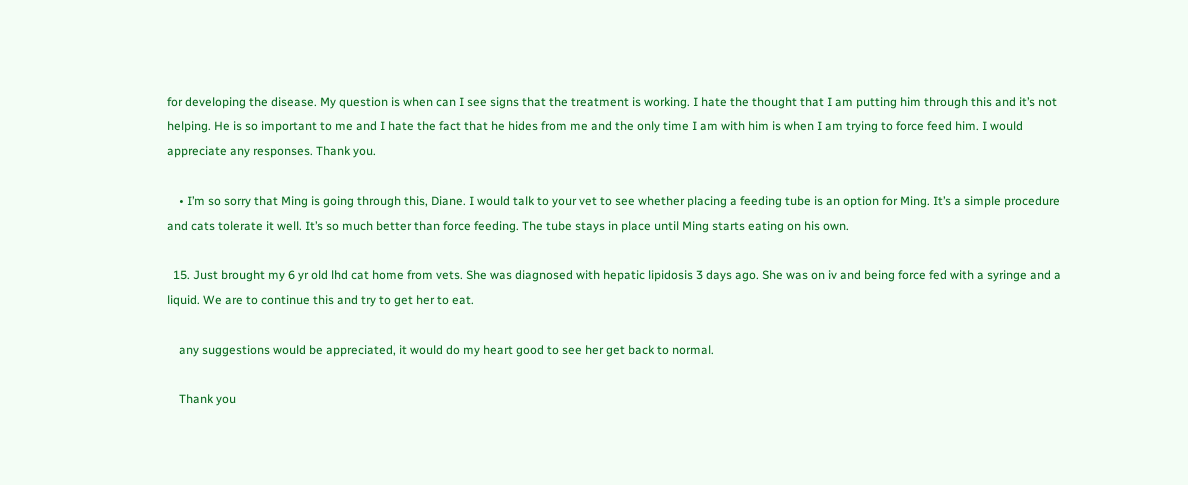for developing the disease. My question is when can I see signs that the treatment is working. I hate the thought that I am putting him through this and it’s not helping. He is so important to me and I hate the fact that he hides from me and the only time I am with him is when I am trying to force feed him. I would appreciate any responses. Thank you.

    • I’m so sorry that Ming is going through this, Diane. I would talk to your vet to see whether placing a feeding tube is an option for Ming. It’s a simple procedure and cats tolerate it well. It’s so much better than force feeding. The tube stays in place until Ming starts eating on his own.

  15. Just brought my 6 yr old lhd cat home from vets. She was diagnosed with hepatic lipidosis 3 days ago. She was on iv and being force fed with a syringe and a liquid. We are to continue this and try to get her to eat.

    any suggestions would be appreciated, it would do my heart good to see her get back to normal.

    Thank you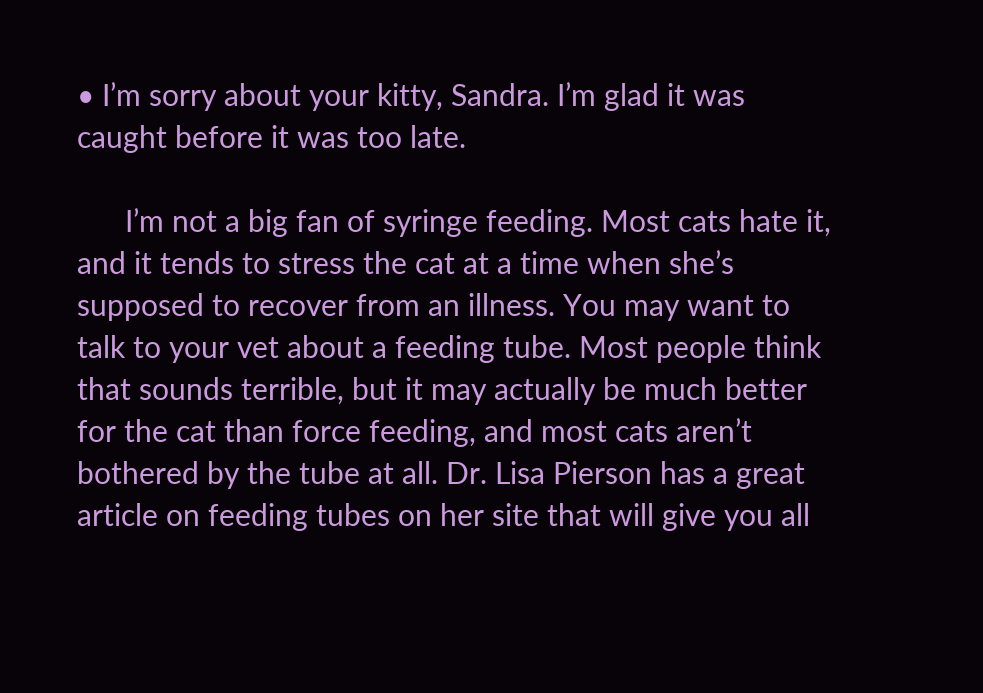• I’m sorry about your kitty, Sandra. I’m glad it was caught before it was too late.

      I’m not a big fan of syringe feeding. Most cats hate it, and it tends to stress the cat at a time when she’s supposed to recover from an illness. You may want to talk to your vet about a feeding tube. Most people think that sounds terrible, but it may actually be much better for the cat than force feeding, and most cats aren’t bothered by the tube at all. Dr. Lisa Pierson has a great article on feeding tubes on her site that will give you all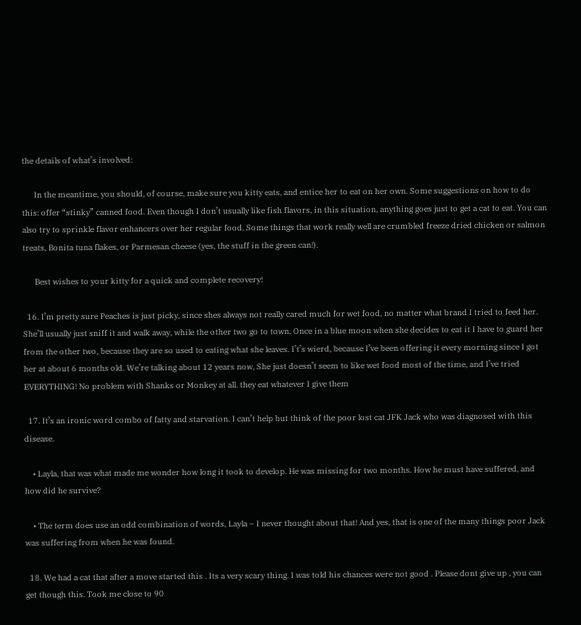the details of what’s involved:

      In the meantime, you should, of course, make sure you kitty eats, and entice her to eat on her own. Some suggestions on how to do this: offer “stinky” canned food. Even though I don’t usually like fish flavors, in this situation, anything goes just to get a cat to eat. You can also try to sprinkle flavor enhancers over her regular food. Some things that work really well are crumbled freeze dried chicken or salmon treats, Bonita tuna flakes, or Parmesan cheese (yes, the stuff in the green can!).

      Best wishes to your kitty for a quick and complete recovery!

  16. I’m pretty sure Peaches is just picky, since shes always not really cared much for wet food, no matter what brand I tried to feed her. She’ll usually just sniff it and walk away, while the other two go to town. Once in a blue moon when she decides to eat it I have to guard her from the other two, because they are so used to eating what she leaves. I’t’s wierd, because I’ve been offering it every morning since I got her at about 6 months old. We’re talking about 12 years now, She just doesn’t seem to like wet food most of the time, and I’ve tried EVERYTHING! No problem with Shanks or Monkey at all. they eat whatever I give them

  17. It’s an ironic word combo of fatty and starvation. I can’t help but think of the poor lost cat JFK Jack who was diagnosed with this disease.

    • Layla, that was what made me wonder how long it took to develop. He was missing for two months. How he must have suffered, and how did he survive?

    • The term does use an odd combination of words, Layla – I never thought about that! And yes, that is one of the many things poor Jack was suffering from when he was found.

  18. We had a cat that after a move started this . Its a very scary thing. I was told his chances were not good . Please dont give up , you can get though this. Took me close to 90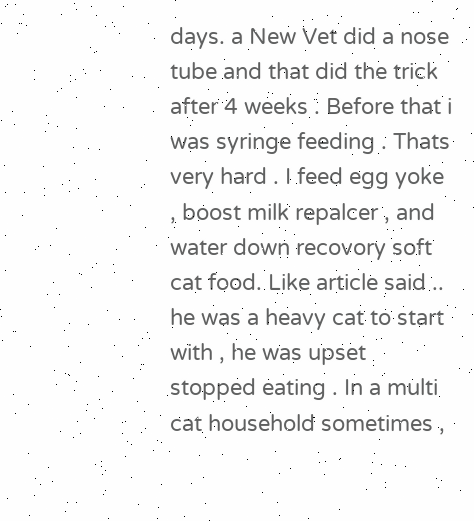days. a New Vet did a nose tube and that did the trick after 4 weeks . Before that i was syringe feeding . Thats very hard . I feed egg yoke , boost milk repalcer , and water down recovory soft cat food. Like article said .. he was a heavy cat to start with , he was upset stopped eating . In a multi cat household sometimes ,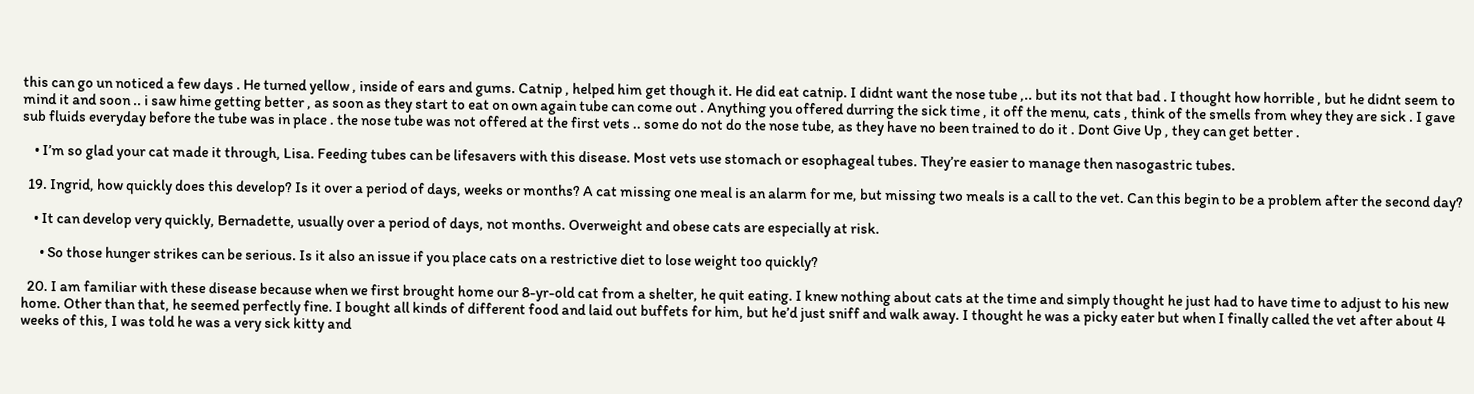this can go un noticed a few days . He turned yellow , inside of ears and gums. Catnip , helped him get though it. He did eat catnip. I didnt want the nose tube ,.. but its not that bad . I thought how horrible , but he didnt seem to mind it and soon .. i saw hime getting better , as soon as they start to eat on own again tube can come out . Anything you offered durring the sick time , it off the menu, cats , think of the smells from whey they are sick . I gave sub fluids everyday before the tube was in place . the nose tube was not offered at the first vets .. some do not do the nose tube, as they have no been trained to do it . Dont Give Up , they can get better .

    • I’m so glad your cat made it through, Lisa. Feeding tubes can be lifesavers with this disease. Most vets use stomach or esophageal tubes. They’re easier to manage then nasogastric tubes.

  19. Ingrid, how quickly does this develop? Is it over a period of days, weeks or months? A cat missing one meal is an alarm for me, but missing two meals is a call to the vet. Can this begin to be a problem after the second day?

    • It can develop very quickly, Bernadette, usually over a period of days, not months. Overweight and obese cats are especially at risk.

      • So those hunger strikes can be serious. Is it also an issue if you place cats on a restrictive diet to lose weight too quickly?

  20. I am familiar with these disease because when we first brought home our 8-yr-old cat from a shelter, he quit eating. I knew nothing about cats at the time and simply thought he just had to have time to adjust to his new home. Other than that, he seemed perfectly fine. I bought all kinds of different food and laid out buffets for him, but he’d just sniff and walk away. I thought he was a picky eater but when I finally called the vet after about 4 weeks of this, I was told he was a very sick kitty and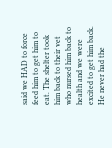said we HAD to force feed him to get him to eat. The shelter took him back to their vet who nursed him back to health and we were excited to get him back. He never had the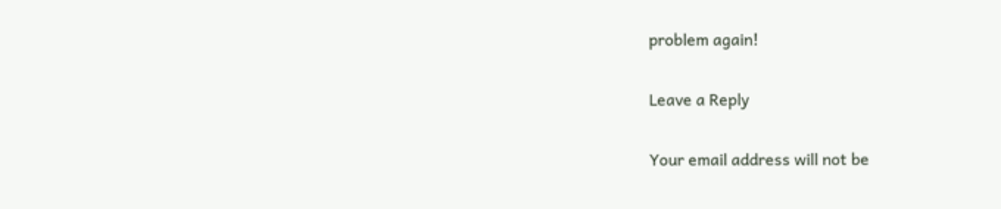problem again!

Leave a Reply

Your email address will not be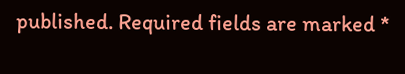published. Required fields are marked *